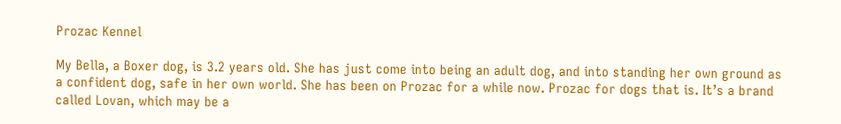Prozac Kennel

My Bella, a Boxer dog, is 3.2 years old. She has just come into being an adult dog, and into standing her own ground as a confident dog, safe in her own world. She has been on Prozac for a while now. Prozac for dogs that is. It’s a brand called Lovan, which may be a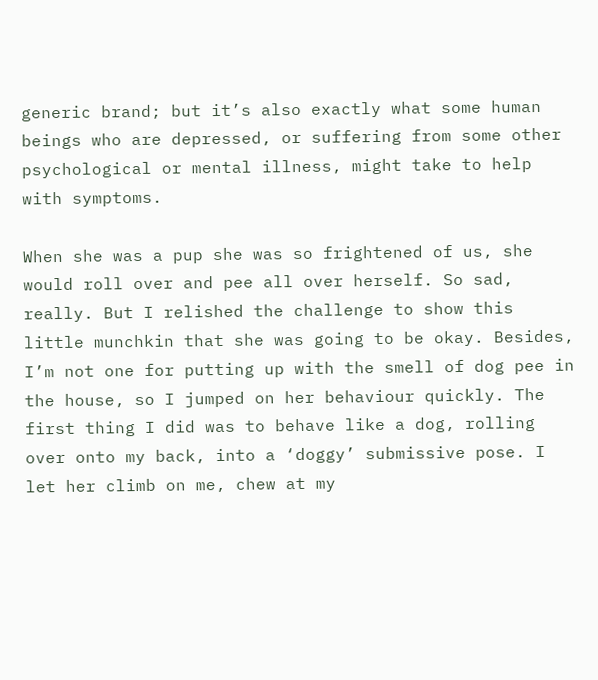generic brand; but it’s also exactly what some human beings who are depressed, or suffering from some other psychological or mental illness, might take to help with symptoms.

When she was a pup she was so frightened of us, she would roll over and pee all over herself. So sad, really. But I relished the challenge to show this little munchkin that she was going to be okay. Besides, I’m not one for putting up with the smell of dog pee in the house, so I jumped on her behaviour quickly. The first thing I did was to behave like a dog, rolling over onto my back, into a ‘doggy’ submissive pose. I let her climb on me, chew at my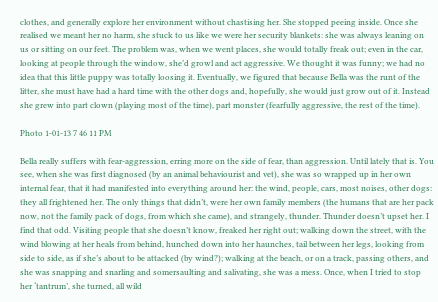clothes, and generally explore her environment without chastising her. She stopped peeing inside. Once she realised we meant her no harm, she stuck to us like we were her security blankets: she was always leaning on us or sitting on our feet. The problem was, when we went places, she would totally freak out; even in the car, looking at people through the window, she’d growl and act aggressive. We thought it was funny; we had no idea that this little puppy was totally loosing it. Eventually, we figured that because Bella was the runt of the litter, she must have had a hard time with the other dogs and, hopefully, she would just grow out of it. Instead she grew into part clown (playing most of the time), part monster (fearfully aggressive, the rest of the time).

Photo 1-01-13 7 46 11 PM

Bella really suffers with fear-aggression, erring more on the side of fear, than aggression. Until lately that is. You see, when she was first diagnosed (by an animal behaviourist and vet), she was so wrapped up in her own internal fear, that it had manifested into everything around her: the wind, people, cars, most noises, other dogs: they all frightened her. The only things that didn’t, were her own family members (the humans that are her pack now, not the family pack of dogs, from which she came), and strangely, thunder. Thunder doesn’t upset her. I find that odd. Visiting people that she doesn’t know, freaked her right out; walking down the street, with the wind blowing at her heals from behind, hunched down into her haunches, tail between her legs, looking from side to side, as if she’s about to be attacked (by wind?); walking at the beach, or on a track, passing others, and she was snapping and snarling and somersaulting and salivating, she was a mess. Once, when I tried to stop her ‘tantrum’, she turned, all wild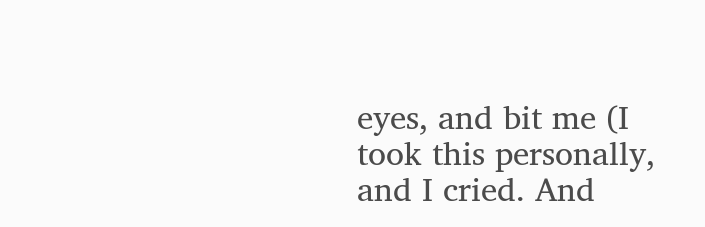eyes, and bit me (I took this personally, and I cried. And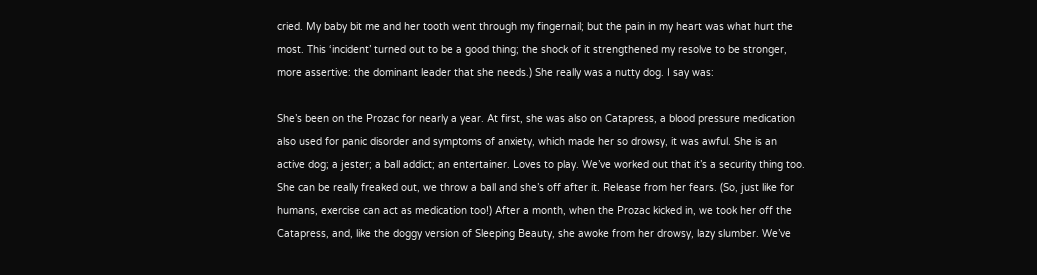cried. My baby bit me and her tooth went through my fingernail; but the pain in my heart was what hurt the most. This ‘incident’ turned out to be a good thing; the shock of it strengthened my resolve to be stronger, more assertive: the dominant leader that she needs.) She really was a nutty dog. I say was:

She’s been on the Prozac for nearly a year. At first, she was also on Catapress, a blood pressure medication also used for panic disorder and symptoms of anxiety, which made her so drowsy, it was awful. She is an active dog; a jester; a ball addict; an entertainer. Loves to play. We’ve worked out that it’s a security thing too. She can be really freaked out, we throw a ball and she’s off after it. Release from her fears. (So, just like for humans, exercise can act as medication too!) After a month, when the Prozac kicked in, we took her off the Catapress, and, like the doggy version of Sleeping Beauty, she awoke from her drowsy, lazy slumber. We’ve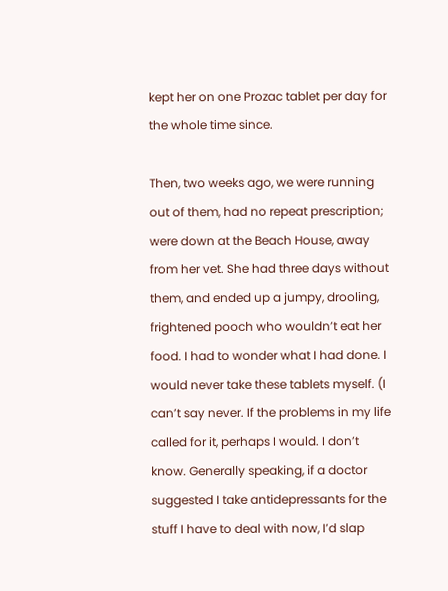kept her on one Prozac tablet per day for the whole time since.

Then, two weeks ago, we were running out of them, had no repeat prescription; were down at the Beach House, away from her vet. She had three days without them, and ended up a jumpy, drooling, frightened pooch who wouldn’t eat her food. I had to wonder what I had done. I would never take these tablets myself. (I can’t say never. If the problems in my life called for it, perhaps I would. I don’t know. Generally speaking, if a doctor suggested I take antidepressants for the stuff I have to deal with now, I’d slap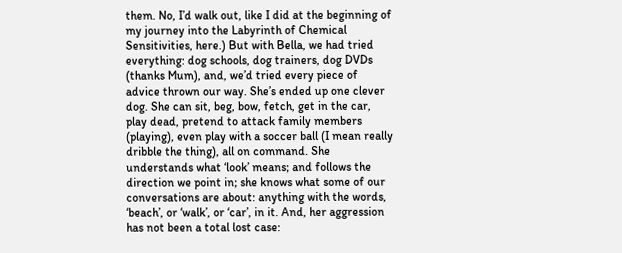them. No, I’d walk out, like I did at the beginning of my journey into the Labyrinth of Chemical Sensitivities, here.) But with Bella, we had tried everything: dog schools, dog trainers, dog DVDs (thanks Mum), and, we’d tried every piece of advice thrown our way. She’s ended up one clever dog. She can sit, beg, bow, fetch, get in the car, play dead, pretend to attack family members (playing), even play with a soccer ball (I mean really dribble the thing), all on command. She understands what ‘look’ means; and follows the direction we point in; she knows what some of our conversations are about: anything with the words, ‘beach’, or ‘walk’, or ‘car’, in it. And, her aggression has not been a total lost case: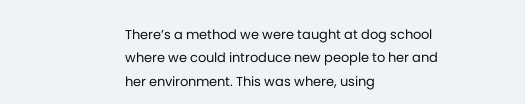There’s a method we were taught at dog school where we could introduce new people to her and her environment. This was where, using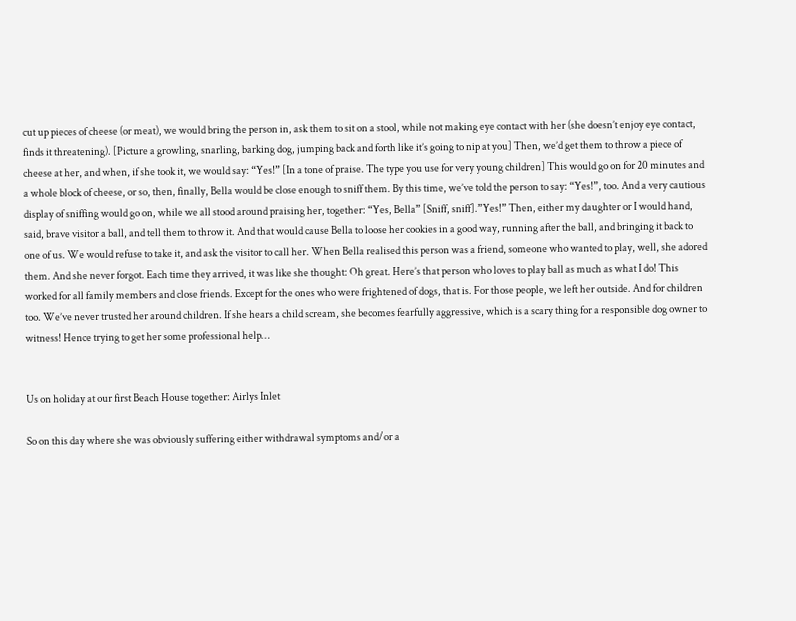cut up pieces of cheese (or meat), we would bring the person in, ask them to sit on a stool, while not making eye contact with her (she doesn’t enjoy eye contact, finds it threatening). [Picture a growling, snarling, barking dog, jumping back and forth like it’s going to nip at you] Then, we’d get them to throw a piece of cheese at her, and when, if she took it, we would say: “Yes!” [In a tone of praise. The type you use for very young children] This would go on for 20 minutes and a whole block of cheese, or so, then, finally, Bella would be close enough to sniff them. By this time, we’ve told the person to say: “Yes!”, too. And a very cautious display of sniffing would go on, while we all stood around praising her, together: “Yes, Bella” [Sniff, sniff].”Yes!” Then, either my daughter or I would hand, said, brave visitor a ball, and tell them to throw it. And that would cause Bella to loose her cookies in a good way, running after the ball, and bringing it back to one of us. We would refuse to take it, and ask the visitor to call her. When Bella realised this person was a friend, someone who wanted to play, well, she adored them. And she never forgot. Each time they arrived, it was like she thought: Oh great. Here’s that person who loves to play ball as much as what I do! This worked for all family members and close friends. Except for the ones who were frightened of dogs, that is. For those people, we left her outside. And for children too. We’ve never trusted her around children. If she hears a child scream, she becomes fearfully aggressive, which is a scary thing for a responsible dog owner to witness! Hence trying to get her some professional help…


Us on holiday at our first Beach House together: Airlys Inlet

So on this day where she was obviously suffering either withdrawal symptoms and/or a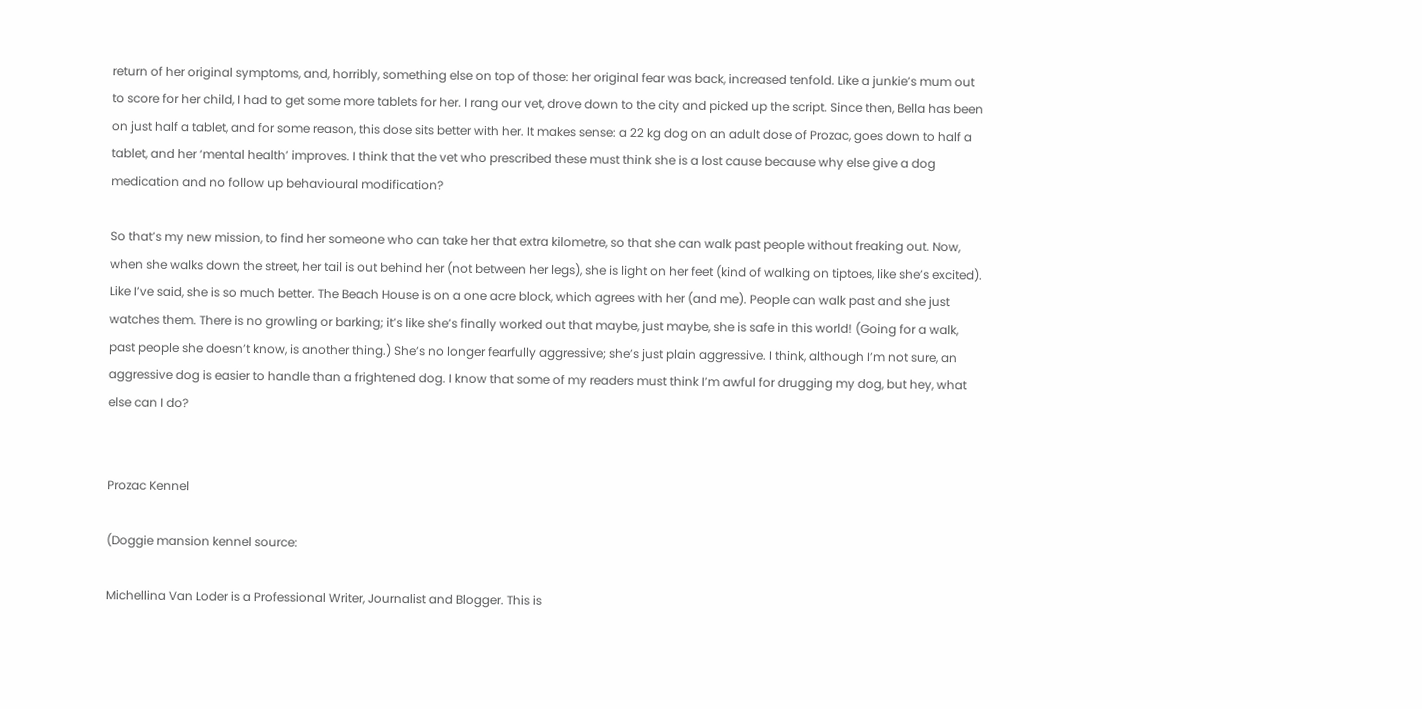return of her original symptoms, and, horribly, something else on top of those: her original fear was back, increased tenfold. Like a junkie’s mum out to score for her child, I had to get some more tablets for her. I rang our vet, drove down to the city and picked up the script. Since then, Bella has been on just half a tablet, and for some reason, this dose sits better with her. It makes sense: a 22 kg dog on an adult dose of Prozac, goes down to half a tablet, and her ‘mental health’ improves. I think that the vet who prescribed these must think she is a lost cause because why else give a dog medication and no follow up behavioural modification?

So that’s my new mission, to find her someone who can take her that extra kilometre, so that she can walk past people without freaking out. Now, when she walks down the street, her tail is out behind her (not between her legs), she is light on her feet (kind of walking on tiptoes, like she’s excited). Like I’ve said, she is so much better. The Beach House is on a one acre block, which agrees with her (and me). People can walk past and she just watches them. There is no growling or barking; it’s like she’s finally worked out that maybe, just maybe, she is safe in this world! (Going for a walk, past people she doesn’t know, is another thing.) She’s no longer fearfully aggressive; she’s just plain aggressive. I think, although I’m not sure, an aggressive dog is easier to handle than a frightened dog. I know that some of my readers must think I’m awful for drugging my dog, but hey, what else can I do?


Prozac Kennel

(Doggie mansion kennel source:

Michellina Van Loder is a Professional Writer, Journalist and Blogger. This is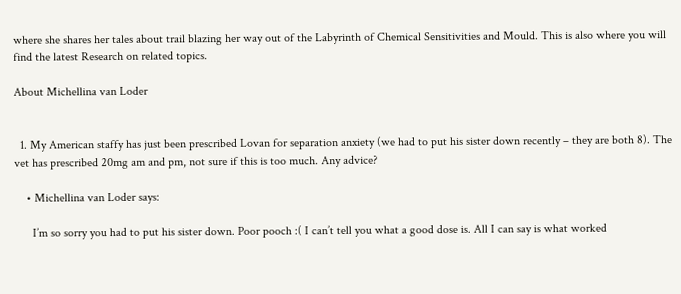where she shares her tales about trail blazing her way out of the Labyrinth of Chemical Sensitivities and Mould. This is also where you will find the latest Research on related topics.

About Michellina van Loder


  1. My American staffy has just been prescribed Lovan for separation anxiety (we had to put his sister down recently – they are both 8). The vet has prescribed 20mg am and pm, not sure if this is too much. Any advice?

    • Michellina van Loder says:

      I’m so sorry you had to put his sister down. Poor pooch :( I can’t tell you what a good dose is. All I can say is what worked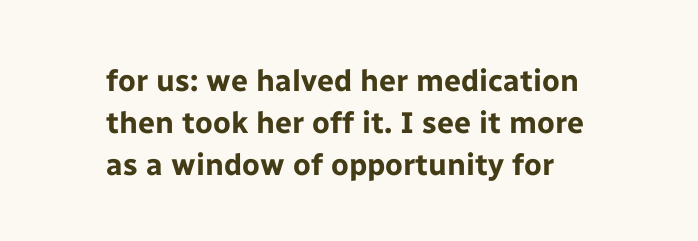for us: we halved her medication then took her off it. I see it more as a window of opportunity for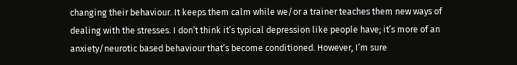changing their behaviour. It keeps them calm while we/or a trainer teaches them new ways of dealing with the stresses. I don’t think it’s typical depression like people have; it’s more of an anxiety/neurotic based behaviour that’s become conditioned. However, I’m sure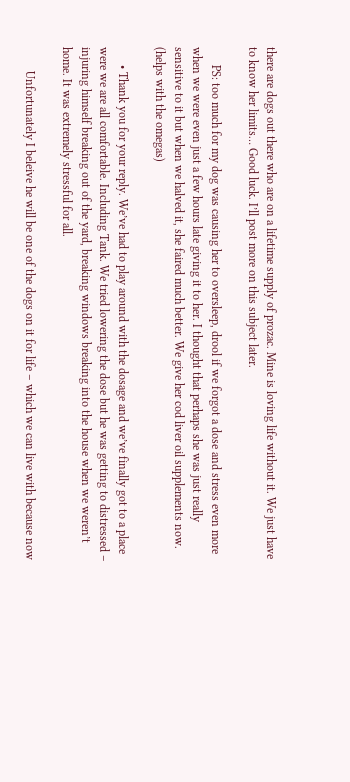there are dogs out there who are on a lifetime supply of prozac. Mine is loving life without it. We just have to know her limits… Good luck. I’ll post more on this subject later.

      PS: too much for my dog was causing her to oversleep, drool if we forgot a dose and stress even more when we were even just a few hours late giving it to her. I thought that perhaps she was just really sensitive to it but when we halved it, she faired much better. We give her cod liver oil supplements now. (helps with the omegas)

      • Thank you for your reply. We’ve had to play around with the dosage and we’ve finally got to a place were we are all comfortable. Including Tank. We tried lowering the dose but he was getting to distressed – injuring himself breaking out of the yard, breaking windows breaking into the house when we weren’t home. It was extremely stressful for all.

        Unfortunately I beleive he will be one of the dogs on it for life – which we can live with because now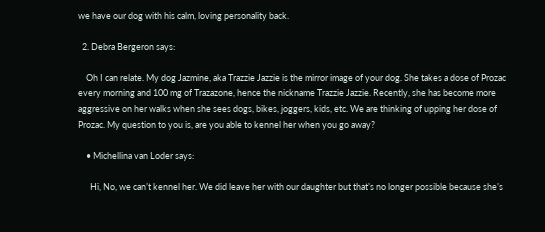we have our dog with his calm, loving personality back.

  2. Debra Bergeron says:

    Oh I can relate. My dog Jazmine, aka Trazzie Jazzie is the mirror image of your dog. She takes a dose of Prozac every morning and 100 mg of Trazazone, hence the nickname Trazzie Jazzie. Recently, she has become more aggressive on her walks when she sees dogs, bikes, joggers, kids, etc. We are thinking of upping her dose of Prozac. My question to you is, are you able to kennel her when you go away?

    • Michellina van Loder says:

      Hi, No, we can’t kennel her. We did leave her with our daughter but that’s no longer possible because she’s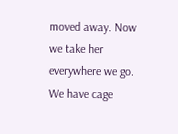moved away. Now we take her everywhere we go. We have cage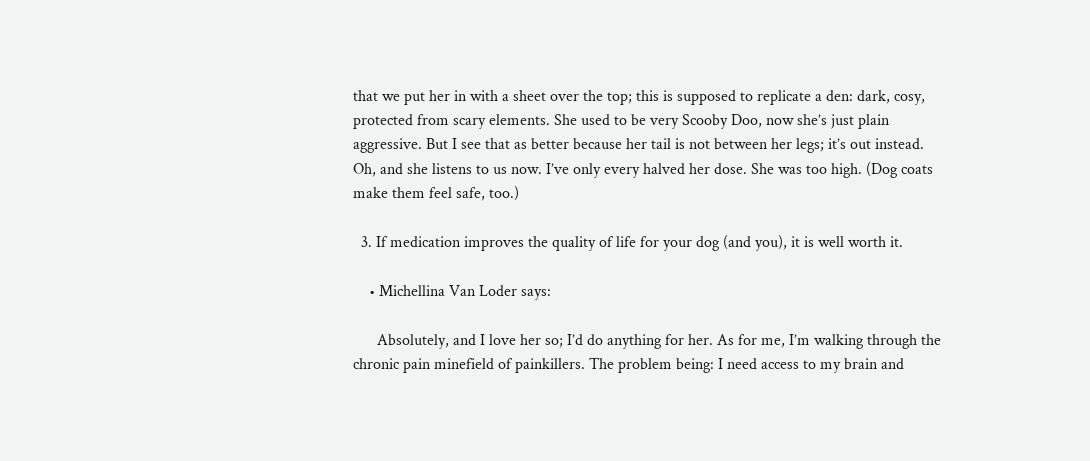that we put her in with a sheet over the top; this is supposed to replicate a den: dark, cosy, protected from scary elements. She used to be very Scooby Doo, now she’s just plain aggressive. But I see that as better because her tail is not between her legs; it’s out instead. Oh, and she listens to us now. I’ve only every halved her dose. She was too high. (Dog coats make them feel safe, too.)

  3. If medication improves the quality of life for your dog (and you), it is well worth it.

    • Michellina Van Loder says:

      Absolutely, and I love her so; I’d do anything for her. As for me, I’m walking through the chronic pain minefield of painkillers. The problem being: I need access to my brain and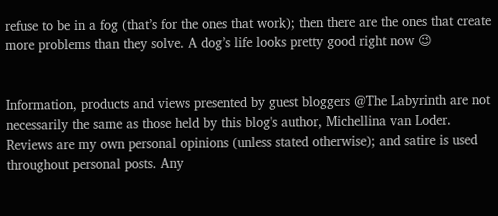refuse to be in a fog (that’s for the ones that work); then there are the ones that create more problems than they solve. A dog’s life looks pretty good right now 😉


Information, products and views presented by guest bloggers @The Labyrinth are not necessarily the same as those held by this blog's author, Michellina van Loder. Reviews are my own personal opinions (unless stated otherwise); and satire is used throughout personal posts. Any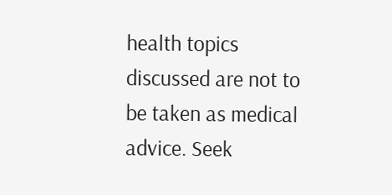health topics discussed are not to be taken as medical advice. Seek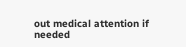out medical attention if needed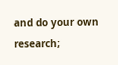and do your own research;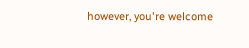however, you're welcome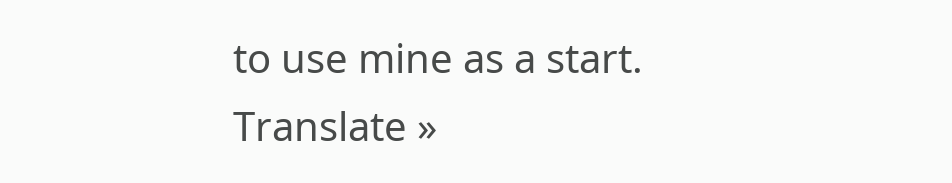to use mine as a start.
Translate »